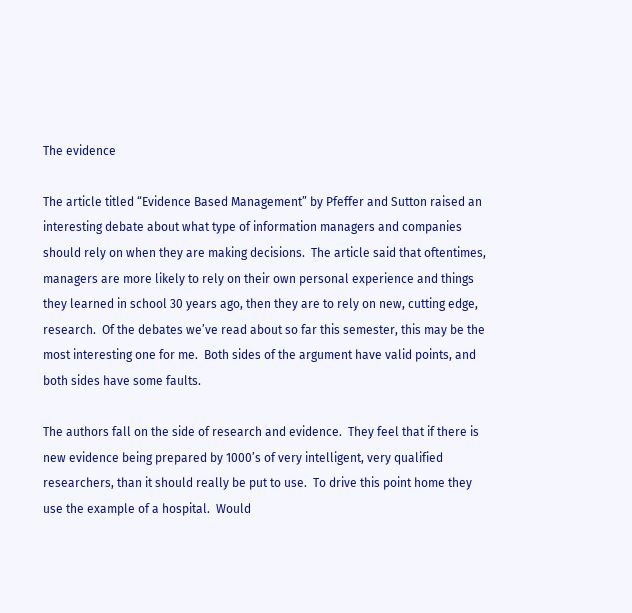The evidence

The article titled “Evidence Based Management” by Pfeffer and Sutton raised an interesting debate about what type of information managers and companies should rely on when they are making decisions.  The article said that oftentimes, managers are more likely to rely on their own personal experience and things they learned in school 30 years ago, then they are to rely on new, cutting edge, research.  Of the debates we’ve read about so far this semester, this may be the most interesting one for me.  Both sides of the argument have valid points, and both sides have some faults.

The authors fall on the side of research and evidence.  They feel that if there is new evidence being prepared by 1000’s of very intelligent, very qualified researchers, than it should really be put to use.  To drive this point home they use the example of a hospital.  Would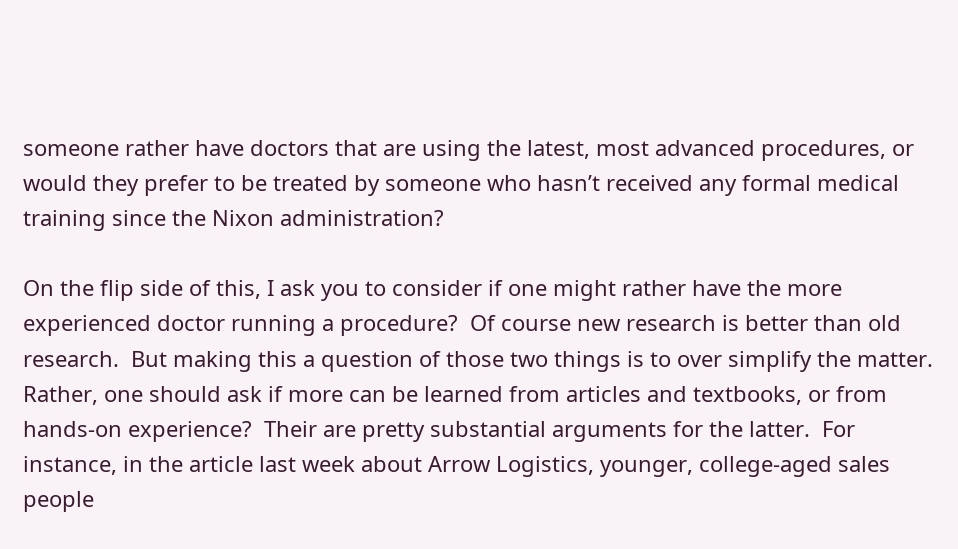someone rather have doctors that are using the latest, most advanced procedures, or would they prefer to be treated by someone who hasn’t received any formal medical training since the Nixon administration?

On the flip side of this, I ask you to consider if one might rather have the more experienced doctor running a procedure?  Of course new research is better than old research.  But making this a question of those two things is to over simplify the matter.  Rather, one should ask if more can be learned from articles and textbooks, or from hands-on experience?  Their are pretty substantial arguments for the latter.  For instance, in the article last week about Arrow Logistics, younger, college-aged sales people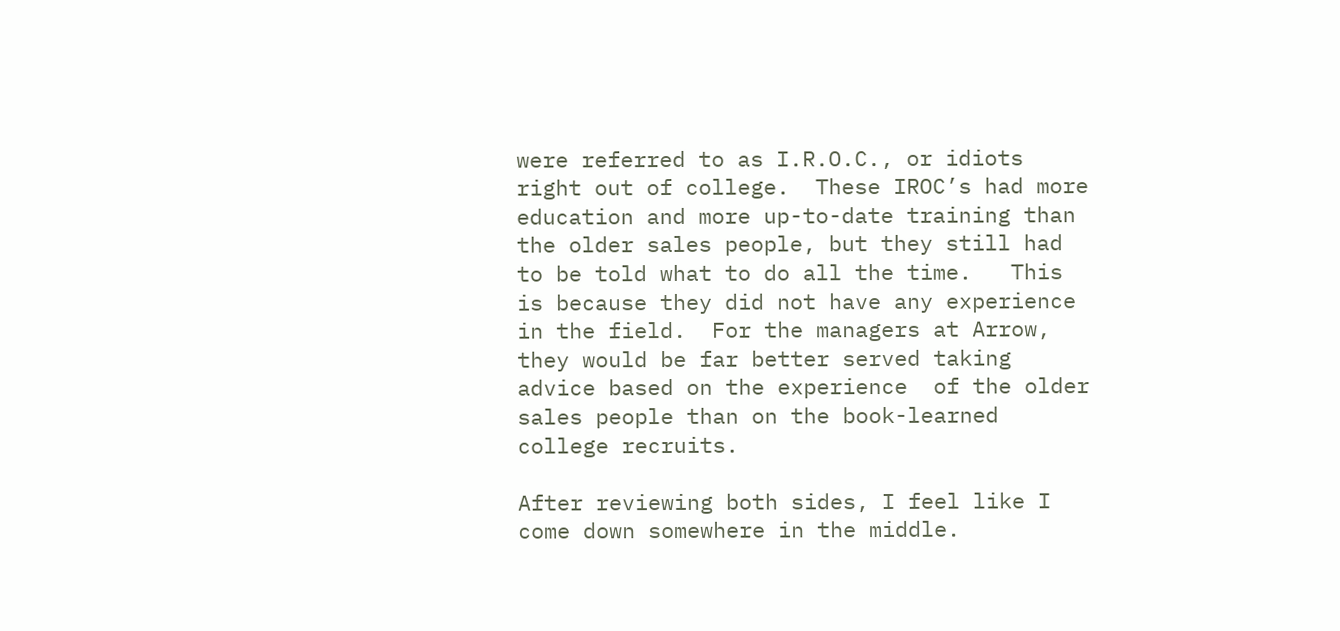were referred to as I.R.O.C., or idiots right out of college.  These IROC’s had more education and more up-to-date training than the older sales people, but they still had to be told what to do all the time.   This is because they did not have any experience in the field.  For the managers at Arrow, they would be far better served taking advice based on the experience  of the older sales people than on the book-learned college recruits.

After reviewing both sides, I feel like I come down somewhere in the middle.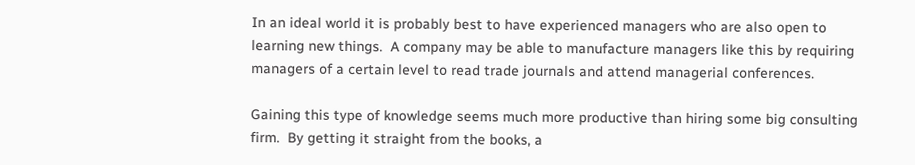In an ideal world it is probably best to have experienced managers who are also open to learning new things.  A company may be able to manufacture managers like this by requiring managers of a certain level to read trade journals and attend managerial conferences.

Gaining this type of knowledge seems much more productive than hiring some big consulting firm.  By getting it straight from the books, a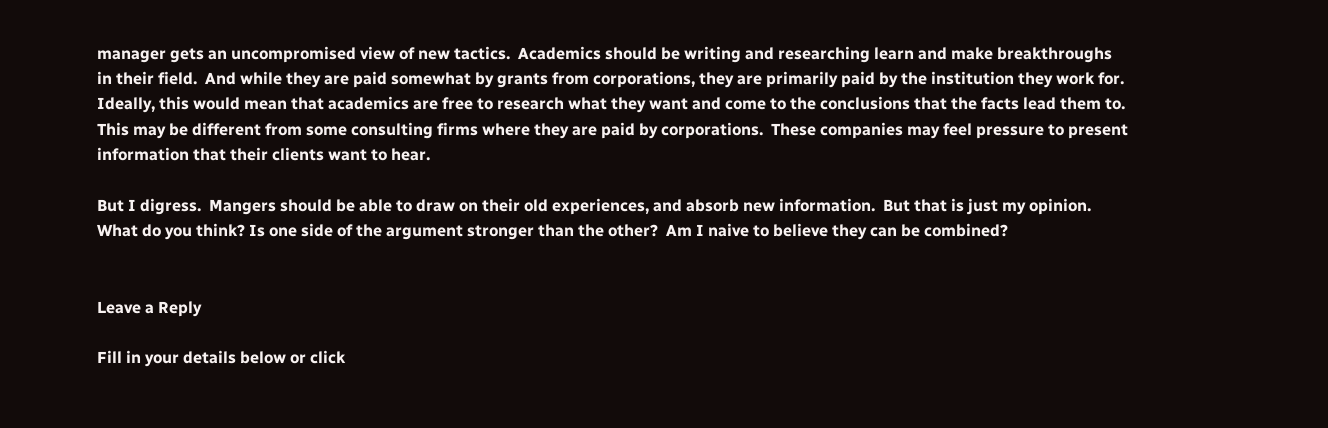manager gets an uncompromised view of new tactics.  Academics should be writing and researching learn and make breakthroughs in their field.  And while they are paid somewhat by grants from corporations, they are primarily paid by the institution they work for.  Ideally, this would mean that academics are free to research what they want and come to the conclusions that the facts lead them to.  This may be different from some consulting firms where they are paid by corporations.  These companies may feel pressure to present information that their clients want to hear.

But I digress.  Mangers should be able to draw on their old experiences, and absorb new information.  But that is just my opinion. What do you think? Is one side of the argument stronger than the other?  Am I naive to believe they can be combined?


Leave a Reply

Fill in your details below or click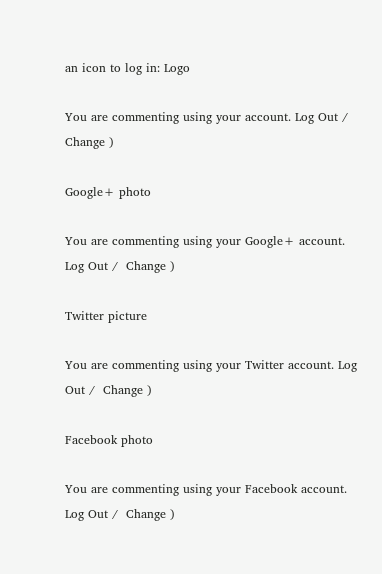an icon to log in: Logo

You are commenting using your account. Log Out /  Change )

Google+ photo

You are commenting using your Google+ account. Log Out /  Change )

Twitter picture

You are commenting using your Twitter account. Log Out /  Change )

Facebook photo

You are commenting using your Facebook account. Log Out /  Change )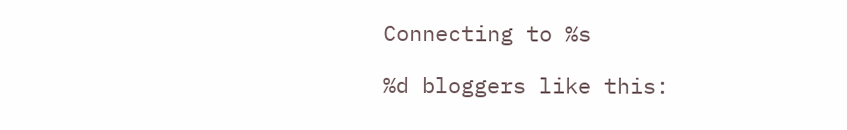Connecting to %s

%d bloggers like this: